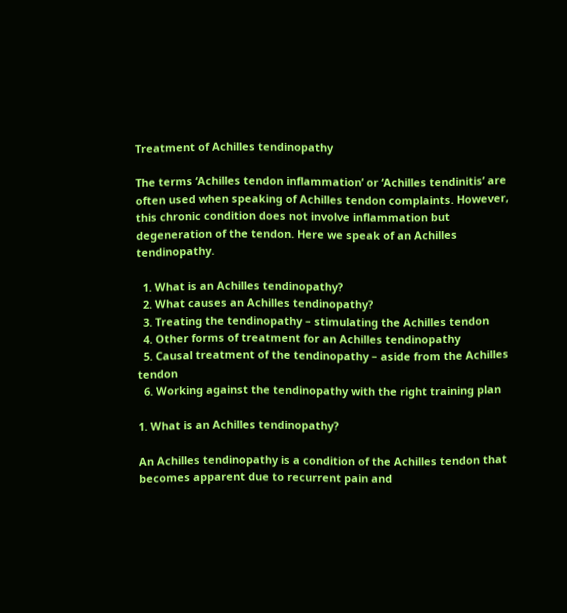Treatment of Achilles tendinopathy

The terms ‘Achilles tendon inflammation’ or ‘Achilles tendinitis’ are often used when speaking of Achilles tendon complaints. However, this chronic condition does not involve inflammation but degeneration of the tendon. Here we speak of an Achilles tendinopathy.

  1. What is an Achilles tendinopathy?
  2. What causes an Achilles tendinopathy?
  3. Treating the tendinopathy – stimulating the Achilles tendon
  4. Other forms of treatment for an Achilles tendinopathy
  5. Causal treatment of the tendinopathy – aside from the Achilles tendon
  6. Working against the tendinopathy with the right training plan

1. What is an Achilles tendinopathy?

An Achilles tendinopathy is a condition of the Achilles tendon that becomes apparent due to recurrent pain and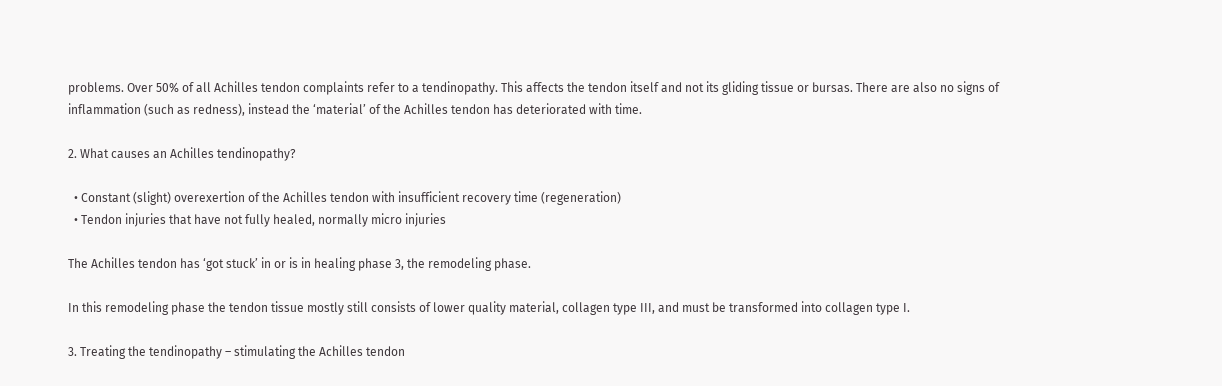problems. Over 50% of all Achilles tendon complaints refer to a tendinopathy. This affects the tendon itself and not its gliding tissue or bursas. There are also no signs of inflammation (such as redness), instead the ‘material’ of the Achilles tendon has deteriorated with time.

2. What causes an Achilles tendinopathy?

  • Constant (slight) overexertion of the Achilles tendon with insufficient recovery time (regeneration)
  • Tendon injuries that have not fully healed, normally micro injuries

The Achilles tendon has ‘got stuck’ in or is in healing phase 3, the remodeling phase.

In this remodeling phase the tendon tissue mostly still consists of lower quality material, collagen type III, and must be transformed into collagen type I.

3. Treating the tendinopathy – stimulating the Achilles tendon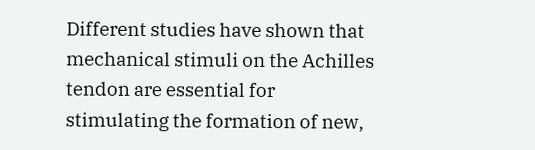Different studies have shown that mechanical stimuli on the Achilles tendon are essential for stimulating the formation of new,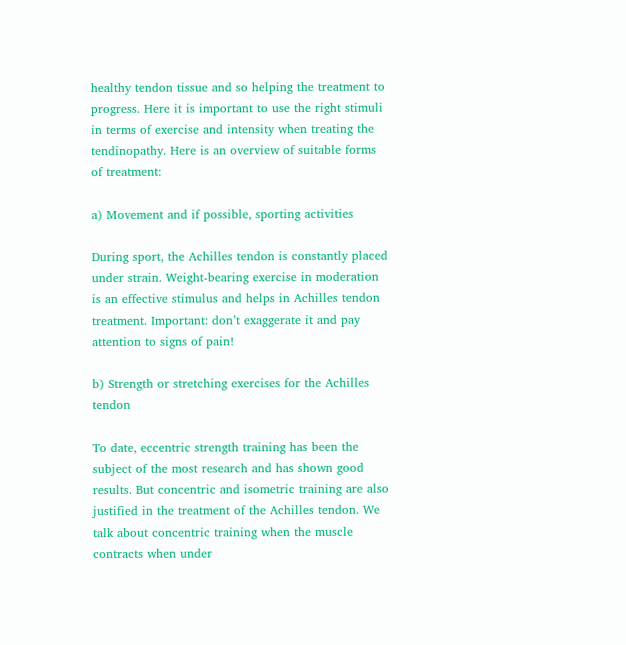healthy tendon tissue and so helping the treatment to progress. Here it is important to use the right stimuli in terms of exercise and intensity when treating the tendinopathy. Here is an overview of suitable forms of treatment:

a) Movement and if possible, sporting activities

During sport, the Achilles tendon is constantly placed under strain. Weight-bearing exercise in moderation is an effective stimulus and helps in Achilles tendon treatment. Important: don’t exaggerate it and pay attention to signs of pain!

b) Strength or stretching exercises for the Achilles tendon

To date, eccentric strength training has been the subject of the most research and has shown good results. But concentric and isometric training are also justified in the treatment of the Achilles tendon. We talk about concentric training when the muscle contracts when under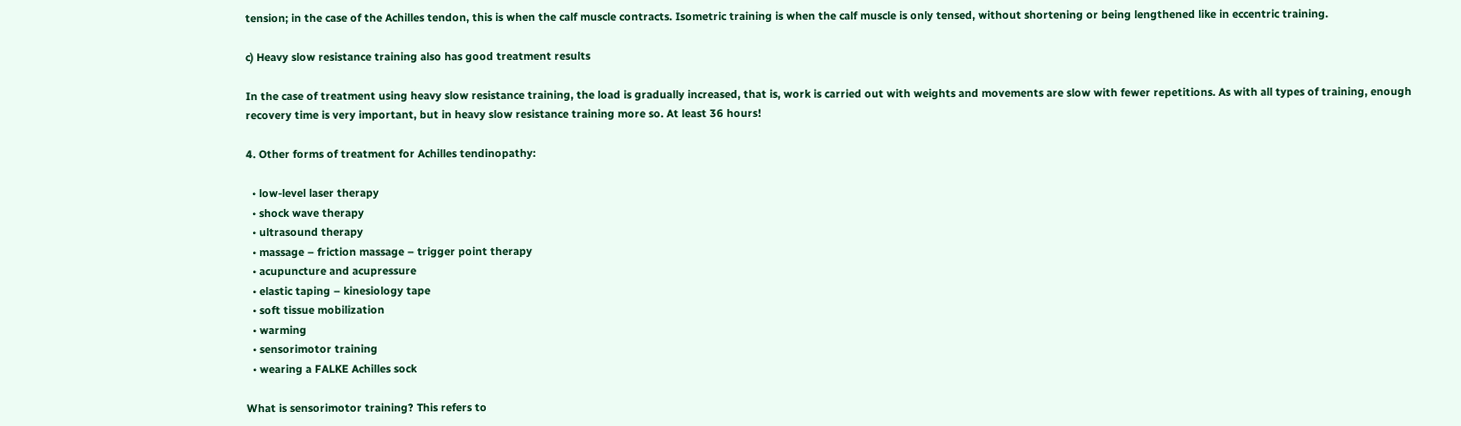tension; in the case of the Achilles tendon, this is when the calf muscle contracts. Isometric training is when the calf muscle is only tensed, without shortening or being lengthened like in eccentric training.

c) Heavy slow resistance training also has good treatment results

In the case of treatment using heavy slow resistance training, the load is gradually increased, that is, work is carried out with weights and movements are slow with fewer repetitions. As with all types of training, enough recovery time is very important, but in heavy slow resistance training more so. At least 36 hours!

4. Other forms of treatment for Achilles tendinopathy:

  • low-level laser therapy
  • shock wave therapy
  • ultrasound therapy
  • massage – friction massage – trigger point therapy
  • acupuncture and acupressure
  • elastic taping – kinesiology tape
  • soft tissue mobilization
  • warming
  • sensorimotor training
  • wearing a FALKE Achilles sock

What is sensorimotor training? This refers to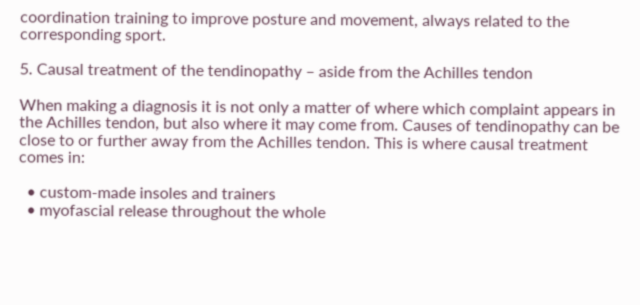coordination training to improve posture and movement, always related to the corresponding sport.

5. Causal treatment of the tendinopathy – aside from the Achilles tendon

When making a diagnosis it is not only a matter of where which complaint appears in the Achilles tendon, but also where it may come from. Causes of tendinopathy can be close to or further away from the Achilles tendon. This is where causal treatment comes in:

  • custom-made insoles and trainers
  • myofascial release throughout the whole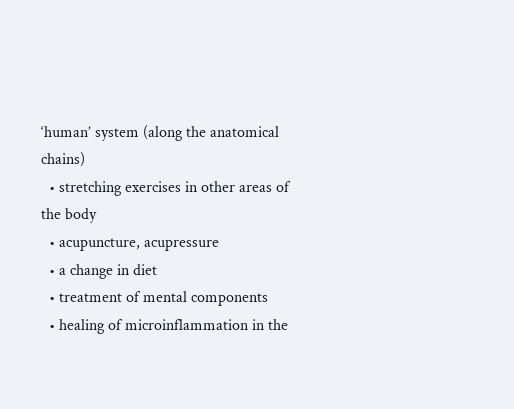‘human’ system (along the anatomical chains)
  • stretching exercises in other areas of the body
  • acupuncture, acupressure
  • a change in diet
  • treatment of mental components
  • healing of microinflammation in the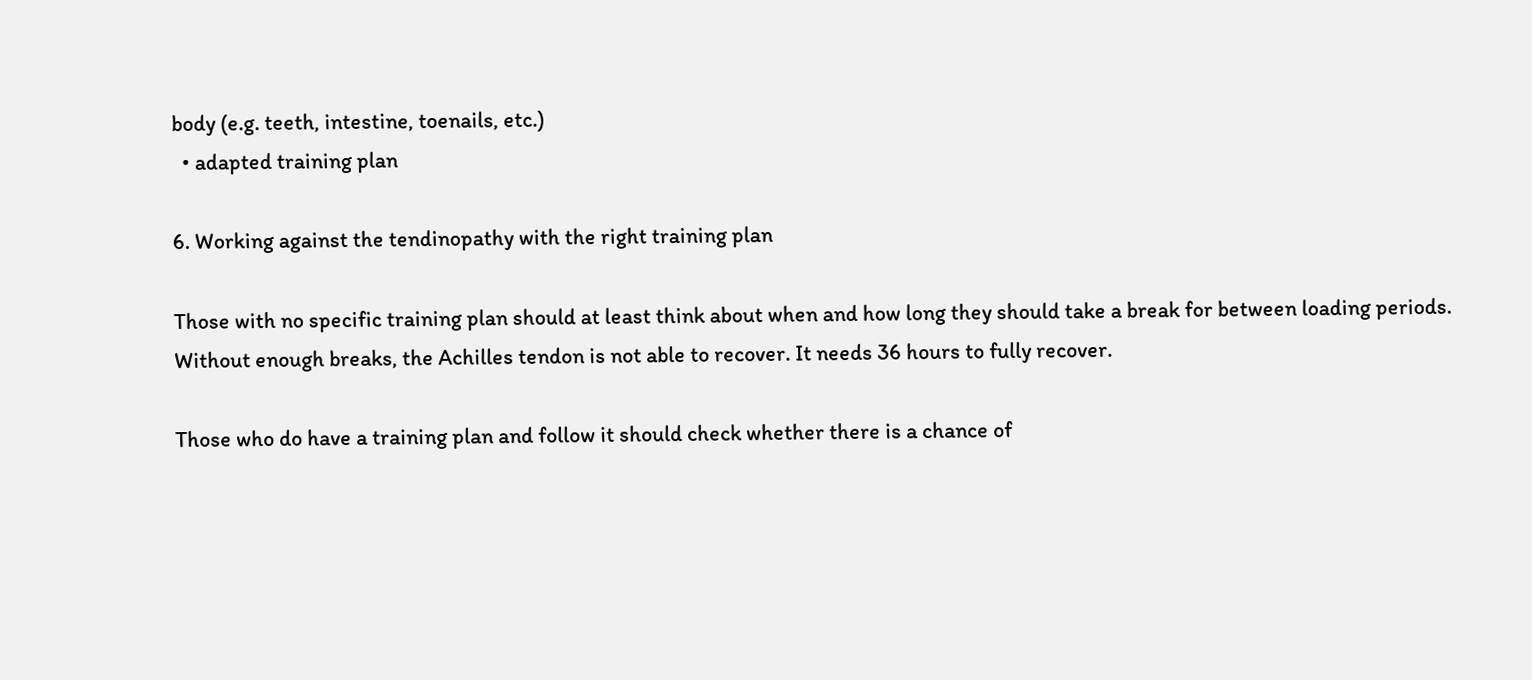body (e.g. teeth, intestine, toenails, etc.)
  • adapted training plan

6. Working against the tendinopathy with the right training plan

Those with no specific training plan should at least think about when and how long they should take a break for between loading periods. Without enough breaks, the Achilles tendon is not able to recover. It needs 36 hours to fully recover.

Those who do have a training plan and follow it should check whether there is a chance of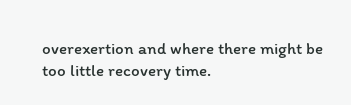overexertion and where there might be too little recovery time.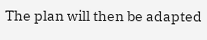The plan will then be adapted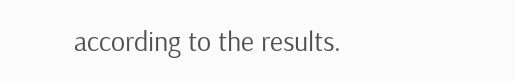according to the results.